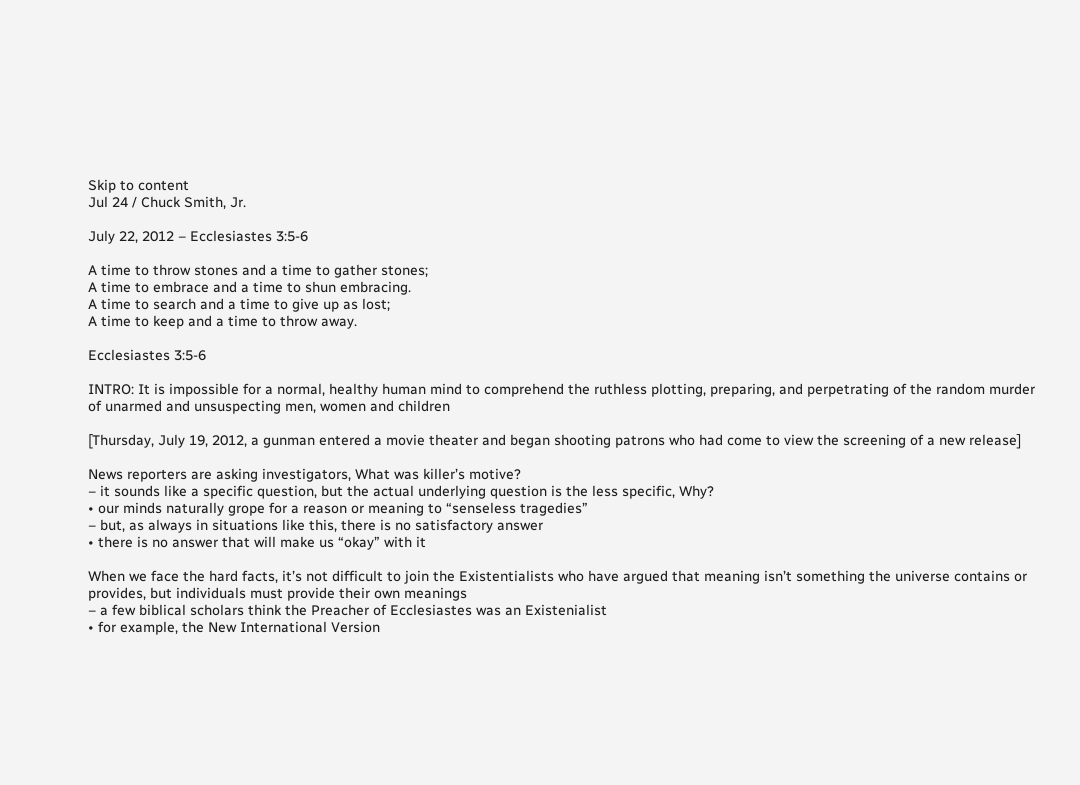Skip to content
Jul 24 / Chuck Smith, Jr.

July 22, 2012 – Ecclesiastes 3:5-6

A time to throw stones and a time to gather stones;
A time to embrace and a time to shun embracing.
A time to search and a time to give up as lost;
A time to keep and a time to throw away.

Ecclesiastes 3:5-6

INTRO: It is impossible for a normal, healthy human mind to comprehend the ruthless plotting, preparing, and perpetrating of the random murder of unarmed and unsuspecting men, women and children

[Thursday, July 19, 2012, a gunman entered a movie theater and began shooting patrons who had come to view the screening of a new release]

News reporters are asking investigators, What was killer’s motive?
– it sounds like a specific question, but the actual underlying question is the less specific, Why?
• our minds naturally grope for a reason or meaning to “senseless tragedies”
– but, as always in situations like this, there is no satisfactory answer
• there is no answer that will make us “okay” with it

When we face the hard facts, it’s not difficult to join the Existentialists who have argued that meaning isn’t something the universe contains or provides, but individuals must provide their own meanings
– a few biblical scholars think the Preacher of Ecclesiastes was an Existenialist
• for example, the New International Version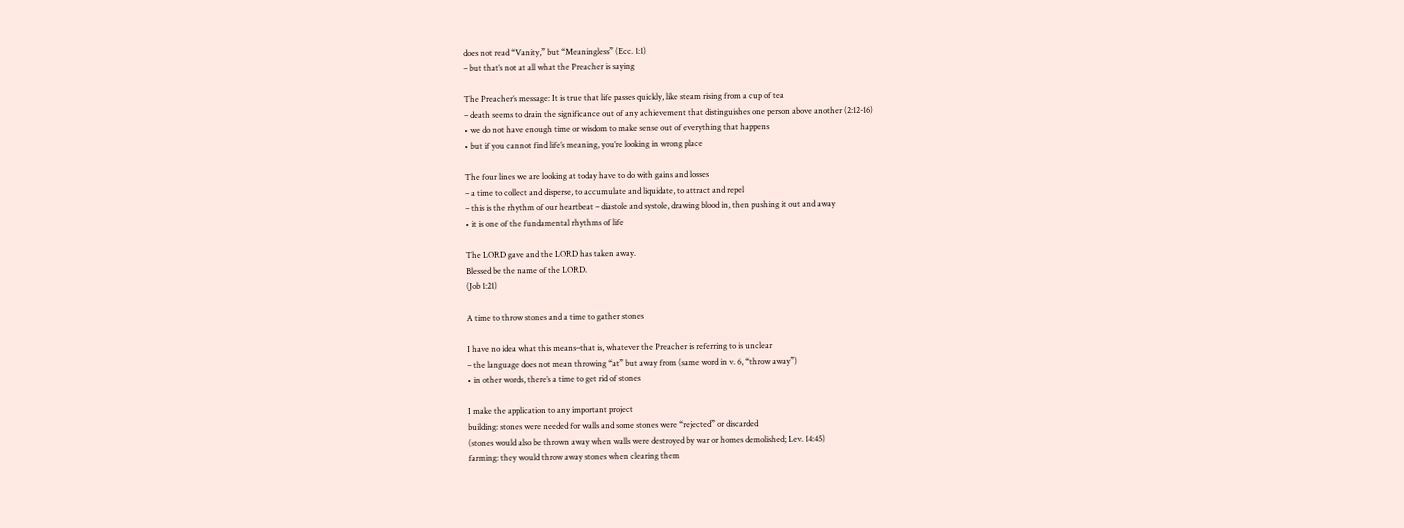does not read “Vanity,” but “Meaningless” (Ecc. 1:1)
– but that’s not at all what the Preacher is saying

The Preacher’s message: It is true that life passes quickly, like steam rising from a cup of tea
– death seems to drain the significance out of any achievement that distinguishes one person above another (2:12-16)
• we do not have enough time or wisdom to make sense out of everything that happens
• but if you cannot find life’s meaning, you’re looking in wrong place

The four lines we are looking at today have to do with gains and losses
– a time to collect and disperse, to accumulate and liquidate, to attract and repel
– this is the rhythm of our heartbeat – diastole and systole, drawing blood in, then pushing it out and away
• it is one of the fundamental rhythms of life

The LORD gave and the LORD has taken away.
Blessed be the name of the LORD.
(Job 1:21)

A time to throw stones and a time to gather stones

I have no idea what this means–that is, whatever the Preacher is referring to is unclear
– the language does not mean throwing “at” but away from (same word in v. 6, “throw away”)
• in other words, there’s a time to get rid of stones

I make the application to any important project
building: stones were needed for walls and some stones were “rejected” or discarded
(stones would also be thrown away when walls were destroyed by war or homes demolished; Lev. 14:45)
farming: they would throw away stones when clearing them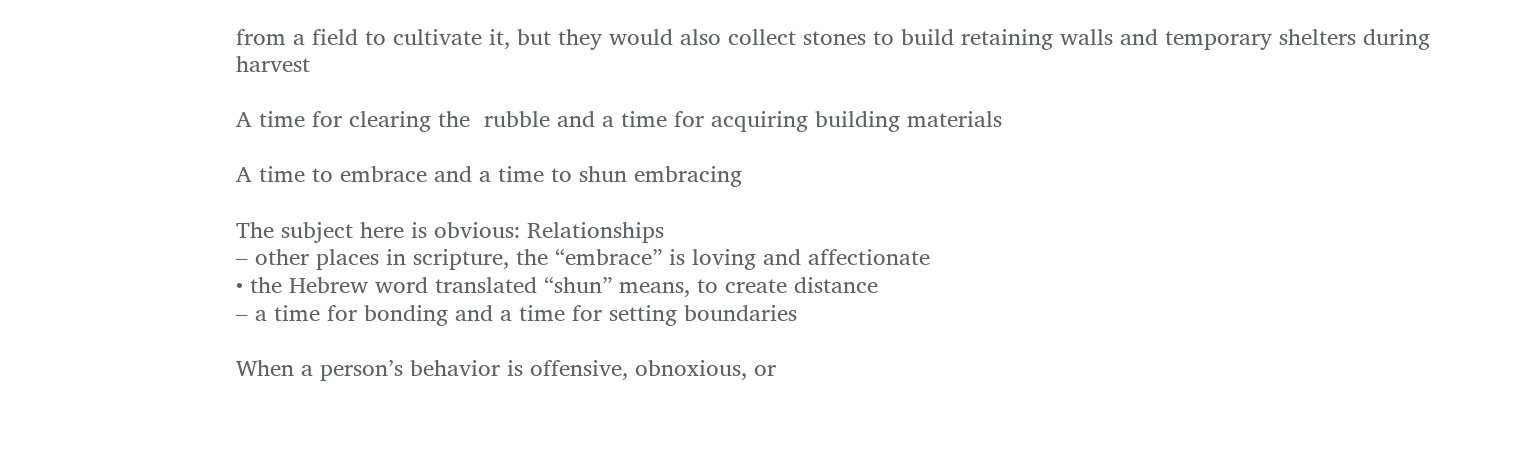from a field to cultivate it, but they would also collect stones to build retaining walls and temporary shelters during harvest

A time for clearing the  rubble and a time for acquiring building materials

A time to embrace and a time to shun embracing

The subject here is obvious: Relationships
– other places in scripture, the “embrace” is loving and affectionate
• the Hebrew word translated “shun” means, to create distance
– a time for bonding and a time for setting boundaries

When a person’s behavior is offensive, obnoxious, or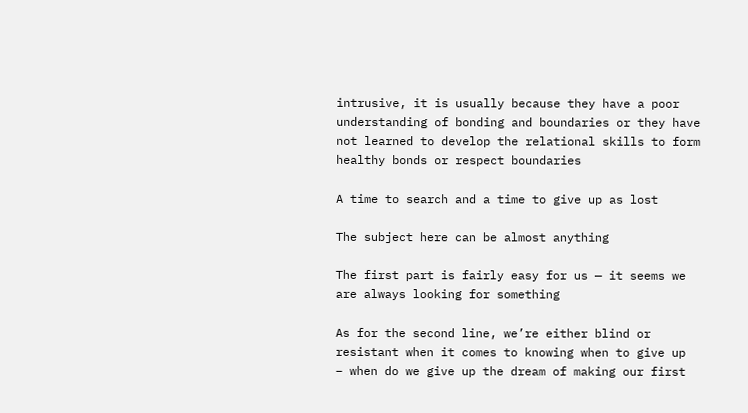intrusive, it is usually because they have a poor understanding of bonding and boundaries or they have not learned to develop the relational skills to form healthy bonds or respect boundaries

A time to search and a time to give up as lost

The subject here can be almost anything

The first part is fairly easy for us — it seems we are always looking for something

As for the second line, we’re either blind or resistant when it comes to knowing when to give up
– when do we give up the dream of making our first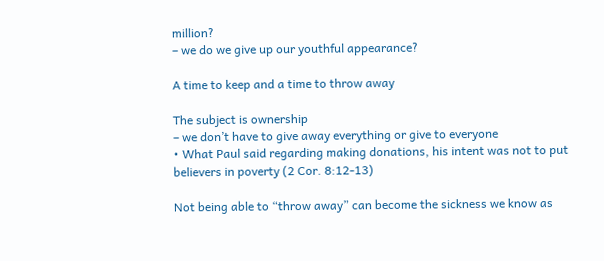million?
– we do we give up our youthful appearance?

A time to keep and a time to throw away

The subject is ownership
– we don’t have to give away everything or give to everyone
• What Paul said regarding making donations, his intent was not to put believers in poverty (2 Cor. 8:12-13)

Not being able to “throw away” can become the sickness we know as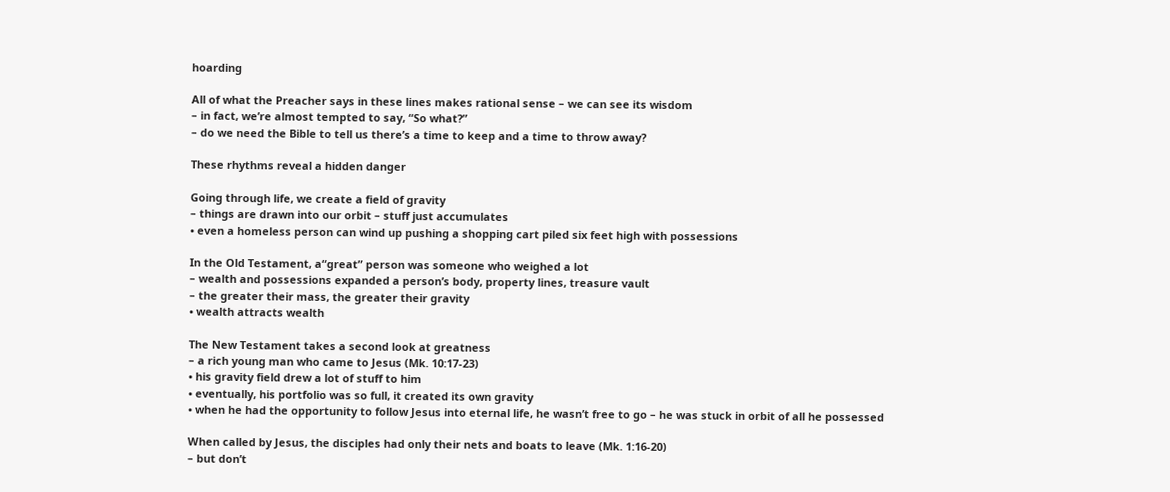hoarding

All of what the Preacher says in these lines makes rational sense – we can see its wisdom
– in fact, we’re almost tempted to say, “So what?”
– do we need the Bible to tell us there’s a time to keep and a time to throw away?

These rhythms reveal a hidden danger

Going through life, we create a field of gravity
– things are drawn into our orbit – stuff just accumulates
• even a homeless person can wind up pushing a shopping cart piled six feet high with possessions

In the Old Testament, a“great” person was someone who weighed a lot
– wealth and possessions expanded a person’s body, property lines, treasure vault
– the greater their mass, the greater their gravity
• wealth attracts wealth

The New Testament takes a second look at greatness
– a rich young man who came to Jesus (Mk. 10:17-23)
• his gravity field drew a lot of stuff to him
• eventually, his portfolio was so full, it created its own gravity
• when he had the opportunity to follow Jesus into eternal life, he wasn’t free to go – he was stuck in orbit of all he possessed

When called by Jesus, the disciples had only their nets and boats to leave (Mk. 1:16-20)
– but don’t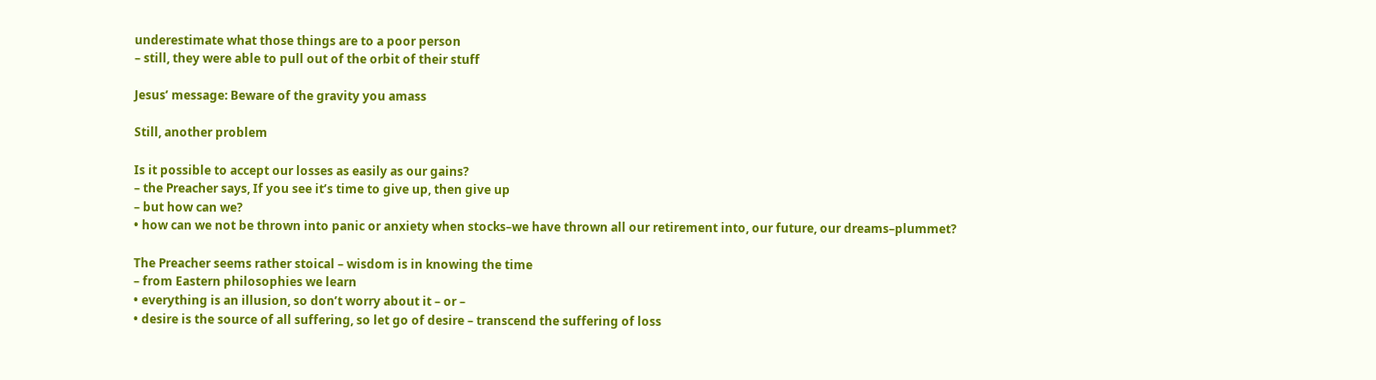underestimate what those things are to a poor person
– still, they were able to pull out of the orbit of their stuff

Jesus’ message: Beware of the gravity you amass

Still, another problem

Is it possible to accept our losses as easily as our gains?
– the Preacher says, If you see it’s time to give up, then give up
– but how can we?
• how can we not be thrown into panic or anxiety when stocks–we have thrown all our retirement into, our future, our dreams–plummet?

The Preacher seems rather stoical – wisdom is in knowing the time
– from Eastern philosophies we learn
• everything is an illusion, so don’t worry about it – or –
• desire is the source of all suffering, so let go of desire – transcend the suffering of loss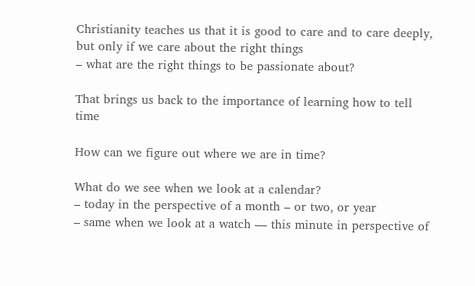Christianity teaches us that it is good to care and to care deeply, but only if we care about the right things
– what are the right things to be passionate about?

That brings us back to the importance of learning how to tell time

How can we figure out where we are in time?

What do we see when we look at a calendar?
– today in the perspective of a month – or two, or year
– same when we look at a watch — this minute in perspective of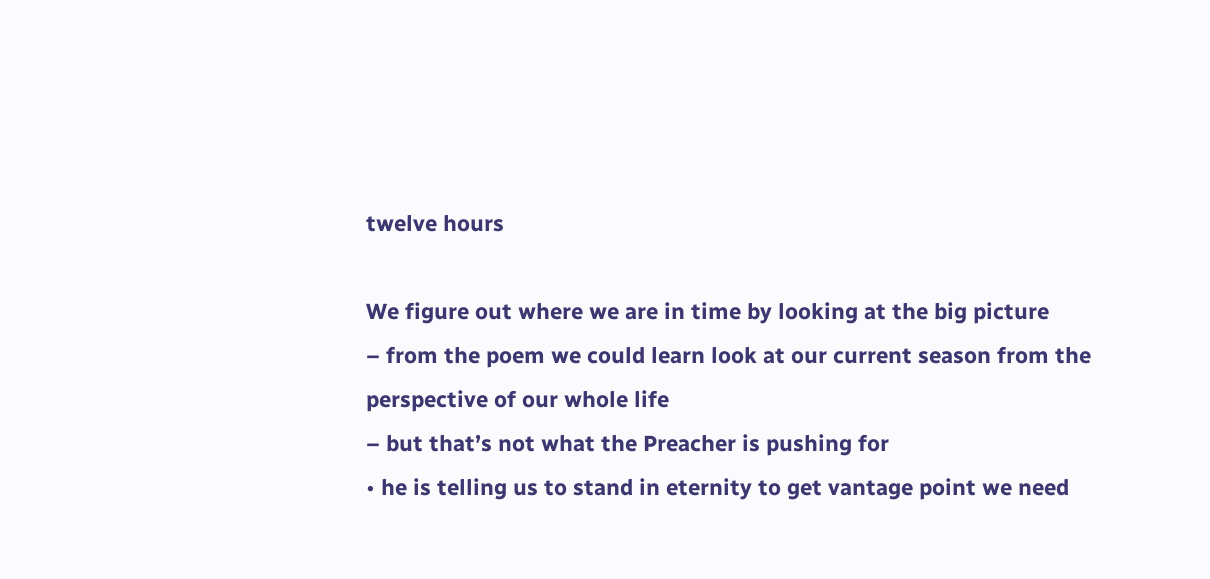twelve hours

We figure out where we are in time by looking at the big picture
– from the poem we could learn look at our current season from the perspective of our whole life
– but that’s not what the Preacher is pushing for
• he is telling us to stand in eternity to get vantage point we need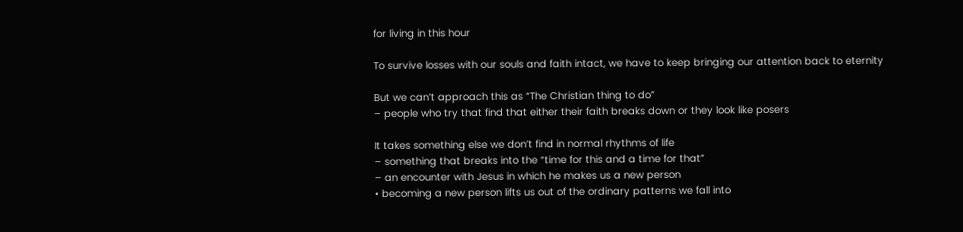for living in this hour

To survive losses with our souls and faith intact, we have to keep bringing our attention back to eternity

But we can’t approach this as “The Christian thing to do”
– people who try that find that either their faith breaks down or they look like posers

It takes something else we don’t find in normal rhythms of life
– something that breaks into the “time for this and a time for that”
– an encounter with Jesus in which he makes us a new person
• becoming a new person lifts us out of the ordinary patterns we fall into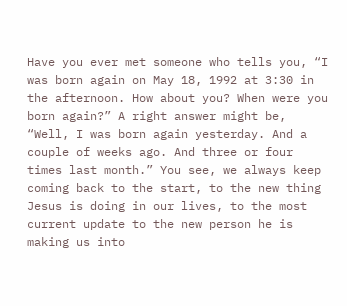Have you ever met someone who tells you, “I was born again on May 18, 1992 at 3:30 in the afternoon. How about you? When were you born again?” A right answer might be, “Well, I was born again yesterday. And a couple of weeks ago. And three or four times last month.” You see, we always keep coming back to the start, to the new thing Jesus is doing in our lives, to the most current update to the new person he is making us into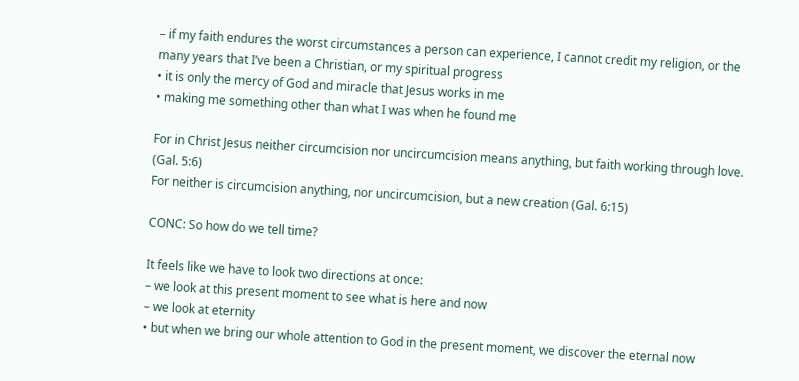– if my faith endures the worst circumstances a person can experience, I cannot credit my religion, or the many years that I’ve been a Christian, or my spiritual progress
• it is only the mercy of God and miracle that Jesus works in me
• making me something other than what I was when he found me

For in Christ Jesus neither circumcision nor uncircumcision means anything, but faith working through love. (Gal. 5:6)
For neither is circumcision anything, nor uncircumcision, but a new creation (Gal. 6:15)

CONC: So how do we tell time?

It feels like we have to look two directions at once:
– we look at this present moment to see what is here and now
– we look at eternity
• but when we bring our whole attention to God in the present moment, we discover the eternal now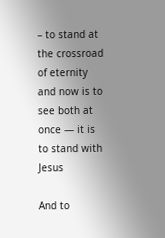– to stand at the crossroad of eternity and now is to see both at once — it is to stand with Jesus

And to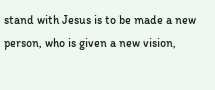stand with Jesus is to be made a new person, who is given a new vision,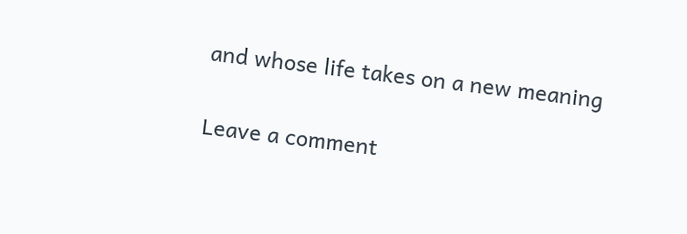and whose life takes on a new meaning

Leave a comment